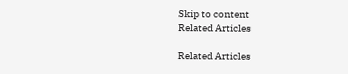Skip to content
Related Articles

Related Articles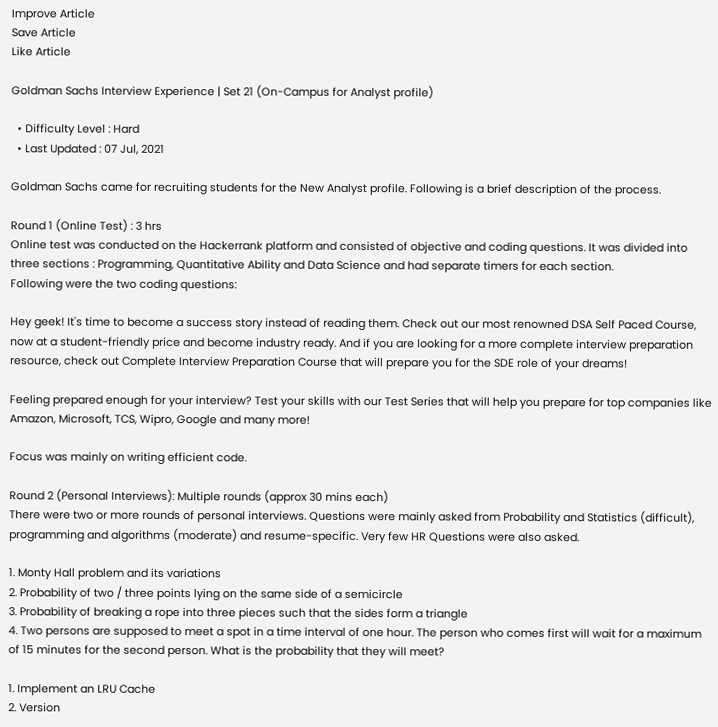Improve Article
Save Article
Like Article

Goldman Sachs Interview Experience | Set 21 (On-Campus for Analyst profile)

  • Difficulty Level : Hard
  • Last Updated : 07 Jul, 2021

Goldman Sachs came for recruiting students for the New Analyst profile. Following is a brief description of the process.

Round 1 (Online Test) : 3 hrs
Online test was conducted on the Hackerrank platform and consisted of objective and coding questions. It was divided into three sections : Programming, Quantitative Ability and Data Science and had separate timers for each section.
Following were the two coding questions:

Hey geek! It's time to become a success story instead of reading them. Check out our most renowned DSA Self Paced Course, now at a student-friendly price and become industry ready. And if you are looking for a more complete interview preparation resource, check out Complete Interview Preparation Course that will prepare you for the SDE role of your dreams!

Feeling prepared enough for your interview? Test your skills with our Test Series that will help you prepare for top companies like Amazon, Microsoft, TCS, Wipro, Google and many more!

Focus was mainly on writing efficient code.

Round 2 (Personal Interviews): Multiple rounds (approx 30 mins each)
There were two or more rounds of personal interviews. Questions were mainly asked from Probability and Statistics (difficult), programming and algorithms (moderate) and resume-specific. Very few HR Questions were also asked.

1. Monty Hall problem and its variations
2. Probability of two / three points lying on the same side of a semicircle
3. Probability of breaking a rope into three pieces such that the sides form a triangle
4. Two persons are supposed to meet a spot in a time interval of one hour. The person who comes first will wait for a maximum of 15 minutes for the second person. What is the probability that they will meet?

1. Implement an LRU Cache
2. Version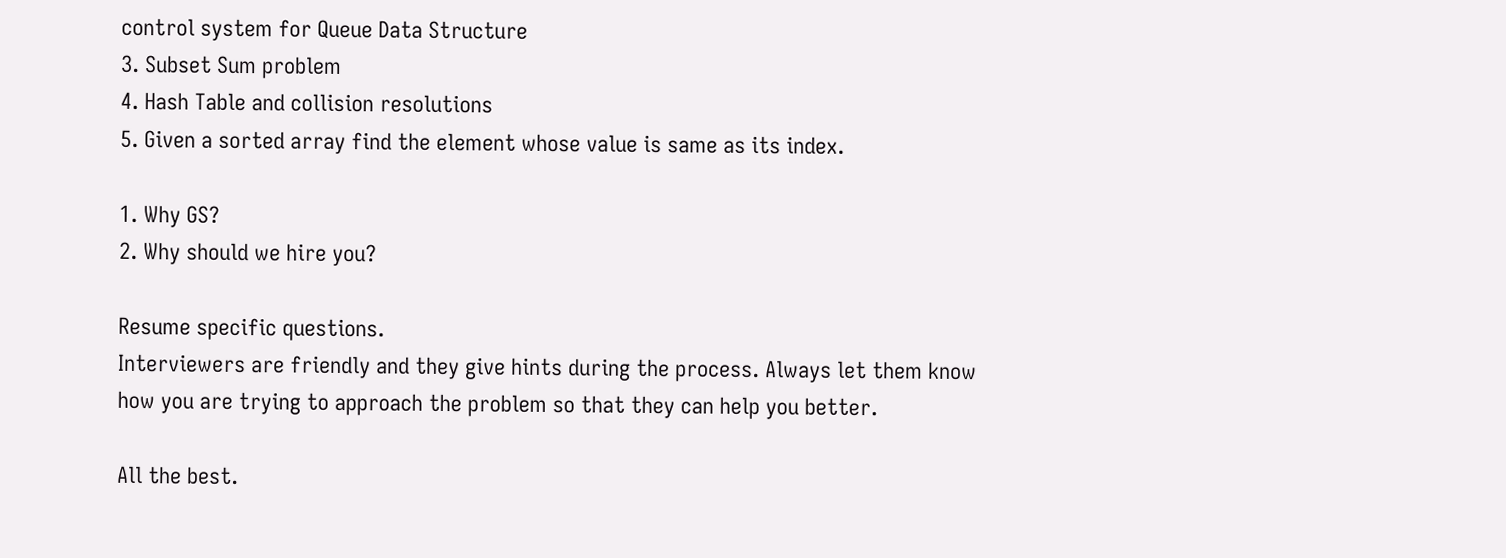control system for Queue Data Structure
3. Subset Sum problem
4. Hash Table and collision resolutions
5. Given a sorted array find the element whose value is same as its index.

1. Why GS?
2. Why should we hire you?

Resume specific questions.
Interviewers are friendly and they give hints during the process. Always let them know how you are trying to approach the problem so that they can help you better.

All the best.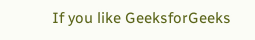If you like GeeksforGeeks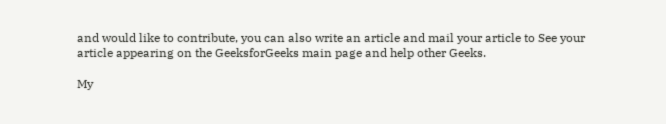and would like to contribute, you can also write an article and mail your article to See your article appearing on the GeeksforGeeks main page and help other Geeks.

My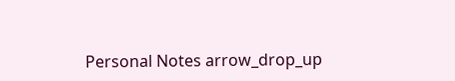Personal Notes arrow_drop_up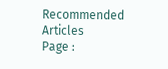Recommended Articles
Page :